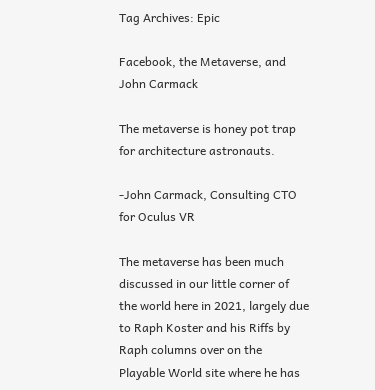Tag Archives: Epic

Facebook, the Metaverse, and John Carmack

The metaverse is honey pot trap for architecture astronauts.

-John Carmack, Consulting CTO for Oculus VR

The metaverse has been much discussed in our little corner of the world here in 2021, largely due to Raph Koster and his Riffs by Raph columns over on the Playable World site where he has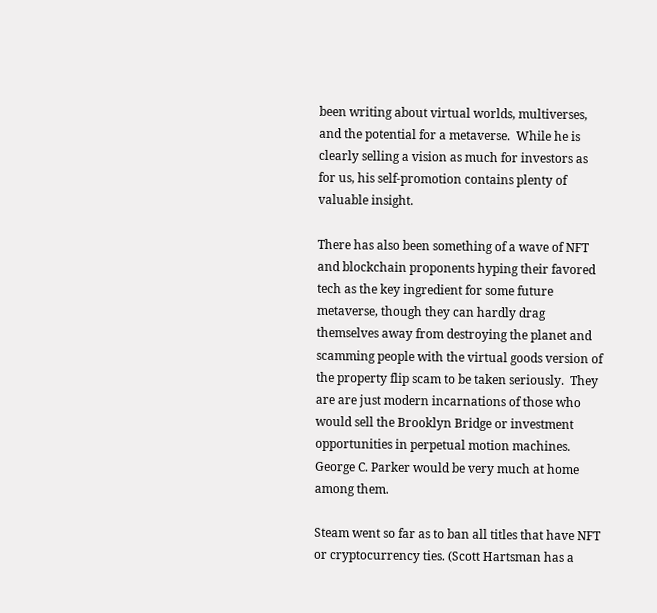been writing about virtual worlds, multiverses, and the potential for a metaverse.  While he is clearly selling a vision as much for investors as for us, his self-promotion contains plenty of valuable insight.

There has also been something of a wave of NFT and blockchain proponents hyping their favored tech as the key ingredient for some future metaverse, though they can hardly drag themselves away from destroying the planet and scamming people with the virtual goods version of the property flip scam to be taken seriously.  They are are just modern incarnations of those who would sell the Brooklyn Bridge or investment opportunities in perpetual motion machines.  George C. Parker would be very much at home among them.

Steam went so far as to ban all titles that have NFT or cryptocurrency ties. (Scott Hartsman has a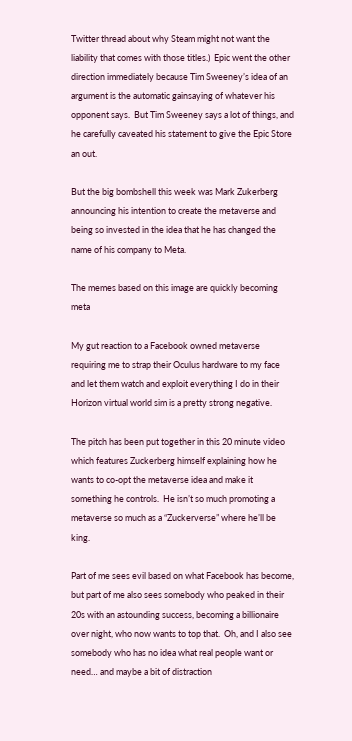Twitter thread about why Steam might not want the liability that comes with those titles.)  Epic went the other direction immediately because Tim Sweeney’s idea of an argument is the automatic gainsaying of whatever his opponent says.  But Tim Sweeney says a lot of things, and he carefully caveated his statement to give the Epic Store an out.

But the big bombshell this week was Mark Zukerberg announcing his intention to create the metaverse and being so invested in the idea that he has changed the name of his company to Meta.

The memes based on this image are quickly becoming meta

My gut reaction to a Facebook owned metaverse requiring me to strap their Oculus hardware to my face and let them watch and exploit everything I do in their Horizon virtual world sim is a pretty strong negative.

The pitch has been put together in this 20 minute video which features Zuckerberg himself explaining how he wants to co-opt the metaverse idea and make it something he controls.  He isn’t so much promoting a metaverse so much as a “Zuckerverse” where he’ll be king.

Part of me sees evil based on what Facebook has become, but part of me also sees somebody who peaked in their 20s with an astounding success, becoming a billionaire over night, who now wants to top that.  Oh, and I also see somebody who has no idea what real people want or need… and maybe a bit of distraction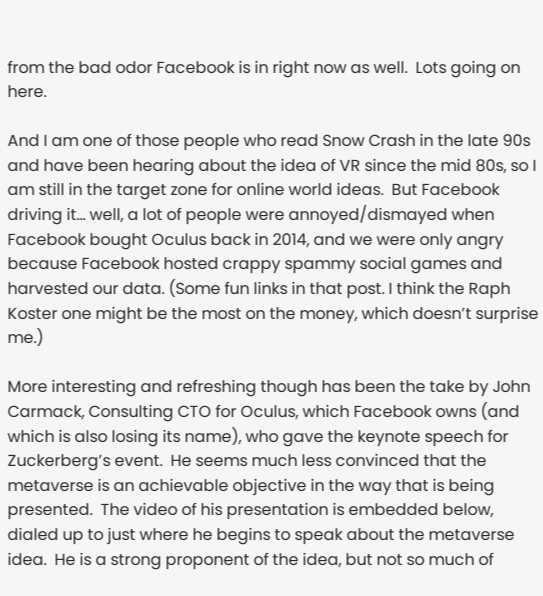from the bad odor Facebook is in right now as well.  Lots going on here.

And I am one of those people who read Snow Crash in the late 90s and have been hearing about the idea of VR since the mid 80s, so I am still in the target zone for online world ideas.  But Facebook driving it… well, a lot of people were annoyed/dismayed when Facebook bought Oculus back in 2014, and we were only angry because Facebook hosted crappy spammy social games and harvested our data. (Some fun links in that post. I think the Raph Koster one might be the most on the money, which doesn’t surprise me.)

More interesting and refreshing though has been the take by John Carmack, Consulting CTO for Oculus, which Facebook owns (and which is also losing its name), who gave the keynote speech for Zuckerberg’s event.  He seems much less convinced that the metaverse is an achievable objective in the way that is being presented.  The video of his presentation is embedded below, dialed up to just where he begins to speak about the metaverse idea.  He is a strong proponent of the idea, but not so much of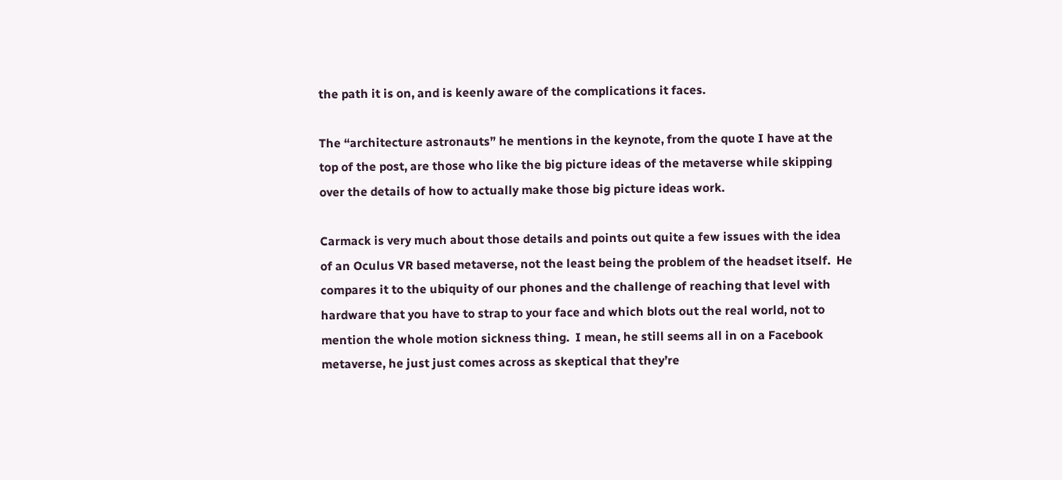the path it is on, and is keenly aware of the complications it faces.

The “architecture astronauts” he mentions in the keynote, from the quote I have at the top of the post, are those who like the big picture ideas of the metaverse while skipping over the details of how to actually make those big picture ideas work.

Carmack is very much about those details and points out quite a few issues with the idea of an Oculus VR based metaverse, not the least being the problem of the headset itself.  He compares it to the ubiquity of our phones and the challenge of reaching that level with hardware that you have to strap to your face and which blots out the real world, not to mention the whole motion sickness thing.  I mean, he still seems all in on a Facebook metaverse, he just just comes across as skeptical that they’re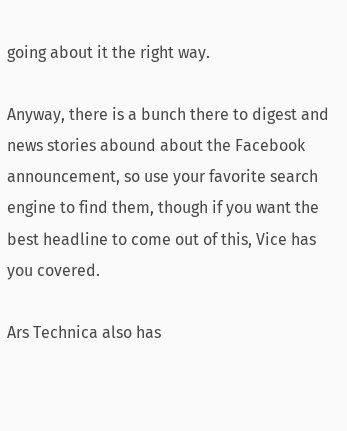going about it the right way.

Anyway, there is a bunch there to digest and news stories abound about the Facebook announcement, so use your favorite search engine to find them, though if you want the best headline to come out of this, Vice has you covered.

Ars Technica also has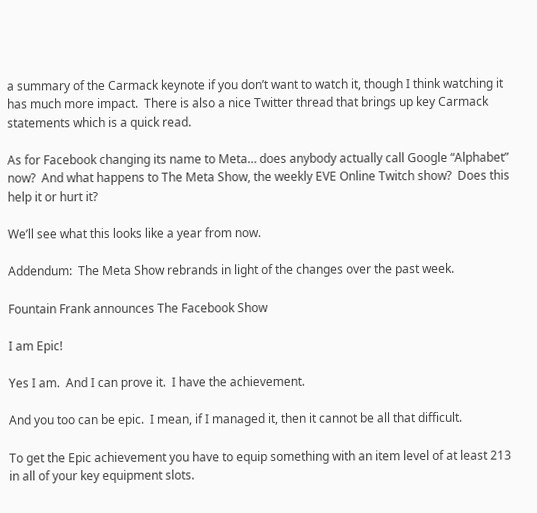a summary of the Carmack keynote if you don’t want to watch it, though I think watching it has much more impact.  There is also a nice Twitter thread that brings up key Carmack statements which is a quick read.

As for Facebook changing its name to Meta… does anybody actually call Google “Alphabet” now?  And what happens to The Meta Show, the weekly EVE Online Twitch show?  Does this help it or hurt it?

We’ll see what this looks like a year from now.

Addendum:  The Meta Show rebrands in light of the changes over the past week.

Fountain Frank announces The Facebook Show

I am Epic!

Yes I am.  And I can prove it.  I have the achievement.

And you too can be epic.  I mean, if I managed it, then it cannot be all that difficult.

To get the Epic achievement you have to equip something with an item level of at least 213 in all of your key equipment slots.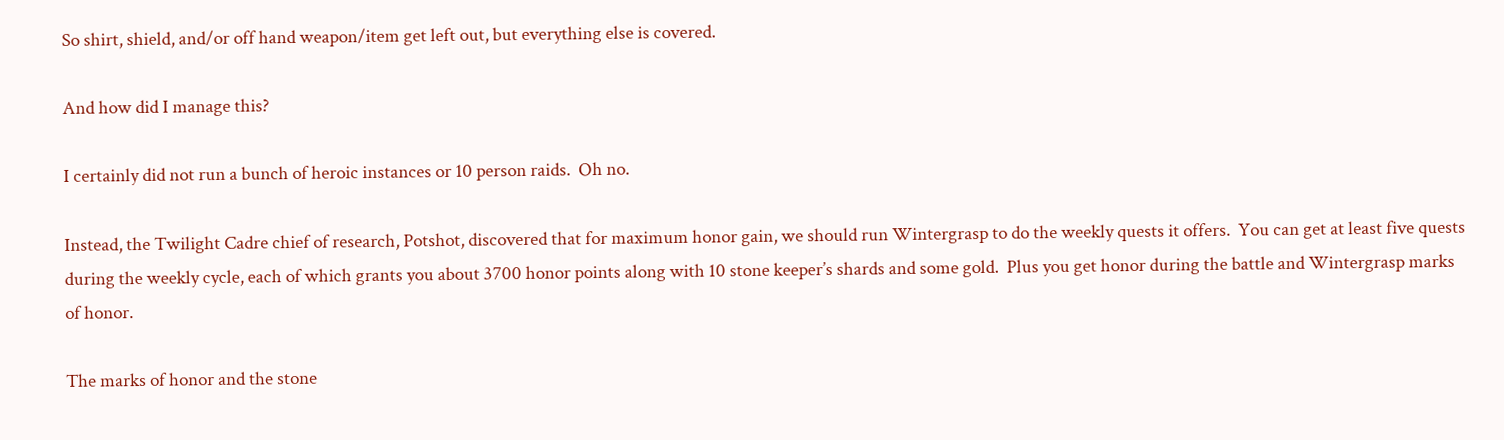So shirt, shield, and/or off hand weapon/item get left out, but everything else is covered.

And how did I manage this?

I certainly did not run a bunch of heroic instances or 10 person raids.  Oh no.

Instead, the Twilight Cadre chief of research, Potshot, discovered that for maximum honor gain, we should run Wintergrasp to do the weekly quests it offers.  You can get at least five quests during the weekly cycle, each of which grants you about 3700 honor points along with 10 stone keeper’s shards and some gold.  Plus you get honor during the battle and Wintergrasp marks of honor.

The marks of honor and the stone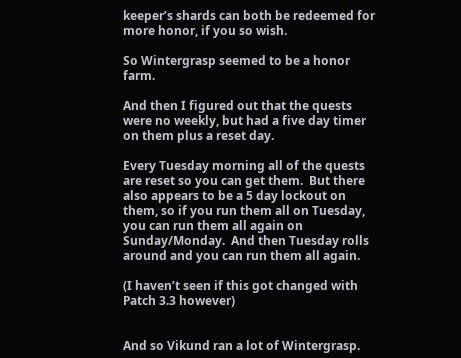keeper’s shards can both be redeemed for more honor, if you so wish.

So Wintergrasp seemed to be a honor farm.

And then I figured out that the quests were no weekly, but had a five day timer on them plus a reset day.

Every Tuesday morning all of the quests are reset so you can get them.  But there also appears to be a 5 day lockout on them, so if you run them all on Tuesday, you can run them all again on Sunday/Monday.  And then Tuesday rolls around and you can run them all again.

(I haven’t seen if this got changed with Patch 3.3 however)


And so Vikund ran a lot of Wintergrasp.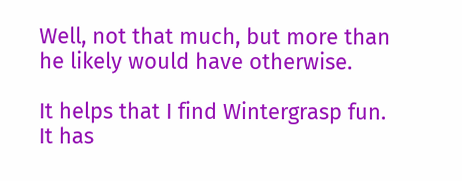Well, not that much, but more than he likely would have otherwise.

It helps that I find Wintergrasp fun.  It has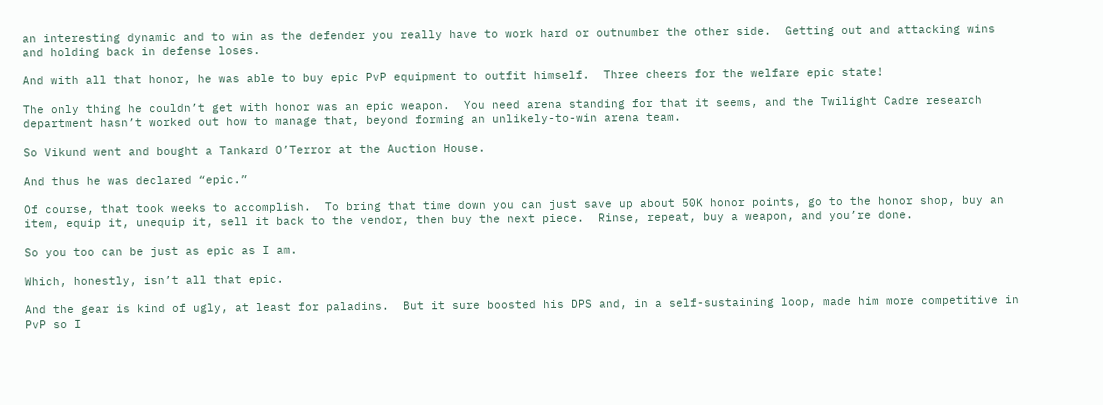an interesting dynamic and to win as the defender you really have to work hard or outnumber the other side.  Getting out and attacking wins and holding back in defense loses.

And with all that honor, he was able to buy epic PvP equipment to outfit himself.  Three cheers for the welfare epic state!

The only thing he couldn’t get with honor was an epic weapon.  You need arena standing for that it seems, and the Twilight Cadre research department hasn’t worked out how to manage that, beyond forming an unlikely-to-win arena team.

So Vikund went and bought a Tankard O’Terror at the Auction House.

And thus he was declared “epic.”

Of course, that took weeks to accomplish.  To bring that time down you can just save up about 50K honor points, go to the honor shop, buy an item, equip it, unequip it, sell it back to the vendor, then buy the next piece.  Rinse, repeat, buy a weapon, and you’re done.

So you too can be just as epic as I am.

Which, honestly, isn’t all that epic.

And the gear is kind of ugly, at least for paladins.  But it sure boosted his DPS and, in a self-sustaining loop, made him more competitive in PvP so I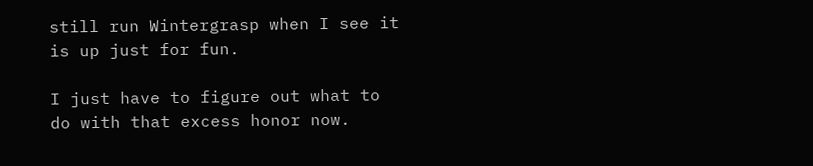still run Wintergrasp when I see it is up just for fun.

I just have to figure out what to do with that excess honor now.